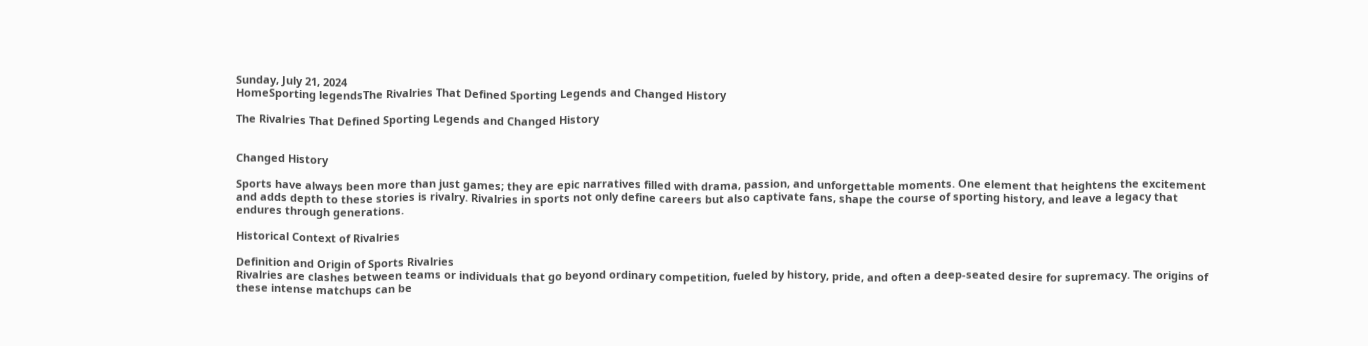Sunday, July 21, 2024
HomeSporting legendsThe Rivalries That Defined Sporting Legends and Changed History

The Rivalries That Defined Sporting Legends and Changed History


Changed History

Sports have always been more than just games; they are epic narratives filled with drama, passion, and unforgettable moments. One element that heightens the excitement and adds depth to these stories is rivalry. Rivalries in sports not only define careers but also captivate fans, shape the course of sporting history, and leave a legacy that endures through generations.

Historical Context of Rivalries

Definition and Origin of Sports Rivalries
Rivalries are clashes between teams or individuals that go beyond ordinary competition, fueled by history, pride, and often a deep-seated desire for supremacy. The origins of these intense matchups can be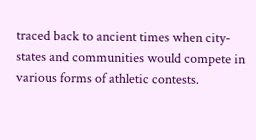traced back to ancient times when city-states and communities would compete in various forms of athletic contests.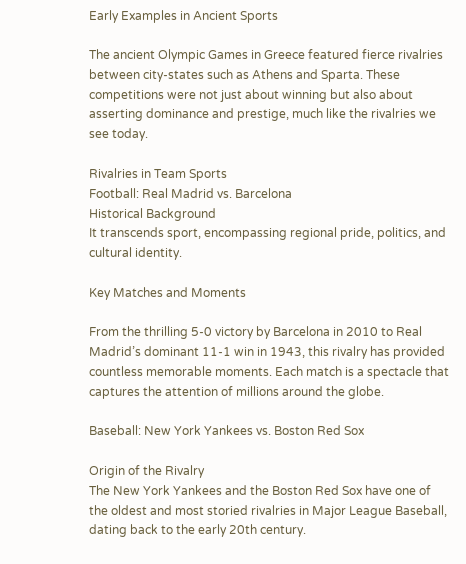Early Examples in Ancient Sports

The ancient Olympic Games in Greece featured fierce rivalries between city-states such as Athens and Sparta. These competitions were not just about winning but also about asserting dominance and prestige, much like the rivalries we see today.

Rivalries in Team Sports
Football: Real Madrid vs. Barcelona
Historical Background
It transcends sport, encompassing regional pride, politics, and cultural identity.

Key Matches and Moments

From the thrilling 5-0 victory by Barcelona in 2010 to Real Madrid’s dominant 11-1 win in 1943, this rivalry has provided countless memorable moments. Each match is a spectacle that captures the attention of millions around the globe.

Baseball: New York Yankees vs. Boston Red Sox

Origin of the Rivalry
The New York Yankees and the Boston Red Sox have one of the oldest and most storied rivalries in Major League Baseball, dating back to the early 20th century.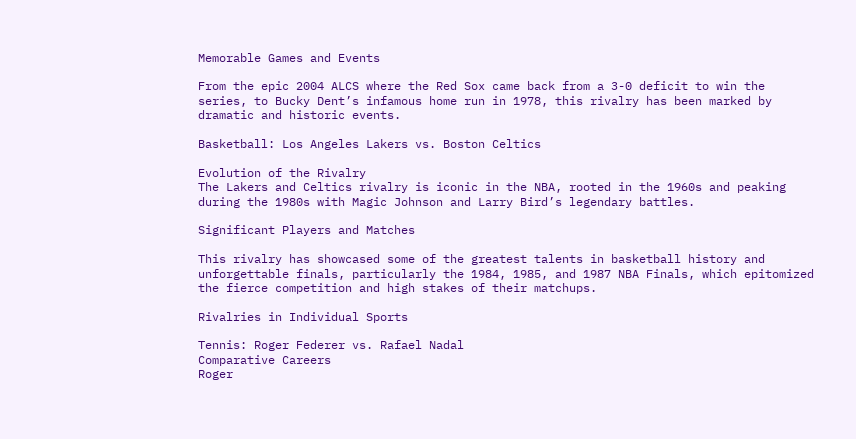Memorable Games and Events

From the epic 2004 ALCS where the Red Sox came back from a 3-0 deficit to win the series, to Bucky Dent’s infamous home run in 1978, this rivalry has been marked by dramatic and historic events.

Basketball: Los Angeles Lakers vs. Boston Celtics

Evolution of the Rivalry
The Lakers and Celtics rivalry is iconic in the NBA, rooted in the 1960s and peaking during the 1980s with Magic Johnson and Larry Bird’s legendary battles.

Significant Players and Matches

This rivalry has showcased some of the greatest talents in basketball history and unforgettable finals, particularly the 1984, 1985, and 1987 NBA Finals, which epitomized the fierce competition and high stakes of their matchups.

Rivalries in Individual Sports

Tennis: Roger Federer vs. Rafael Nadal
Comparative Careers
Roger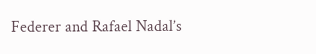Federer and Rafael Nadal’s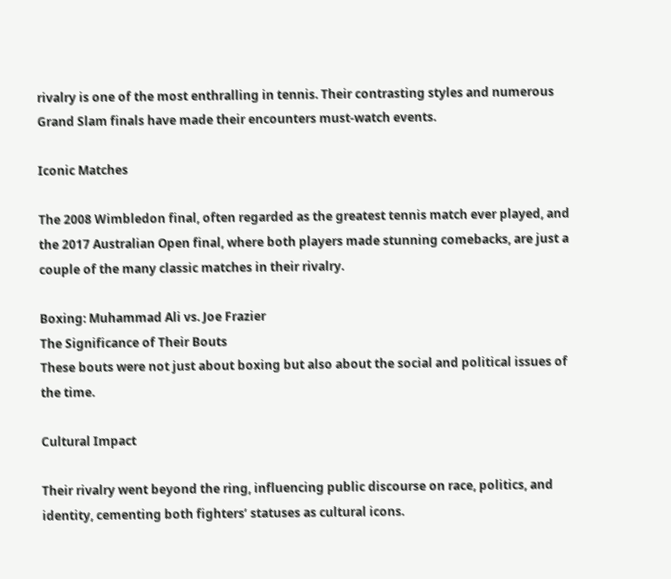rivalry is one of the most enthralling in tennis. Their contrasting styles and numerous Grand Slam finals have made their encounters must-watch events.

Iconic Matches

The 2008 Wimbledon final, often regarded as the greatest tennis match ever played, and the 2017 Australian Open final, where both players made stunning comebacks, are just a couple of the many classic matches in their rivalry.

Boxing: Muhammad Ali vs. Joe Frazier
The Significance of Their Bouts
These bouts were not just about boxing but also about the social and political issues of the time.

Cultural Impact

Their rivalry went beyond the ring, influencing public discourse on race, politics, and identity, cementing both fighters’ statuses as cultural icons.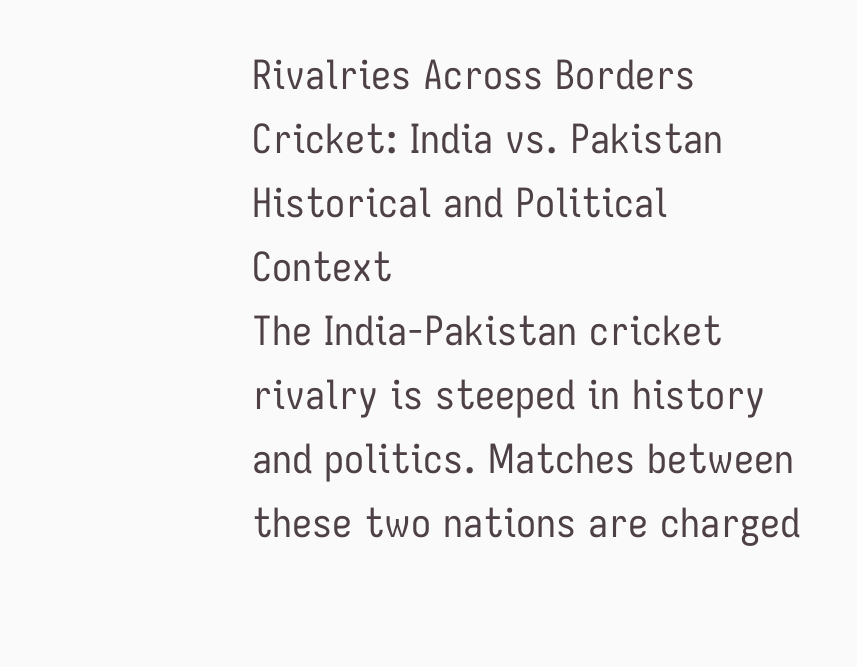Rivalries Across Borders
Cricket: India vs. Pakistan
Historical and Political Context
The India-Pakistan cricket rivalry is steeped in history and politics. Matches between these two nations are charged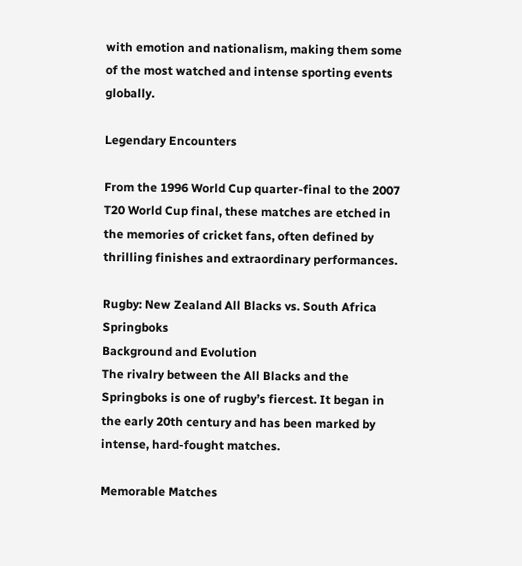with emotion and nationalism, making them some of the most watched and intense sporting events globally.

Legendary Encounters

From the 1996 World Cup quarter-final to the 2007 T20 World Cup final, these matches are etched in the memories of cricket fans, often defined by thrilling finishes and extraordinary performances.

Rugby: New Zealand All Blacks vs. South Africa Springboks
Background and Evolution
The rivalry between the All Blacks and the Springboks is one of rugby’s fiercest. It began in the early 20th century and has been marked by intense, hard-fought matches.

Memorable Matches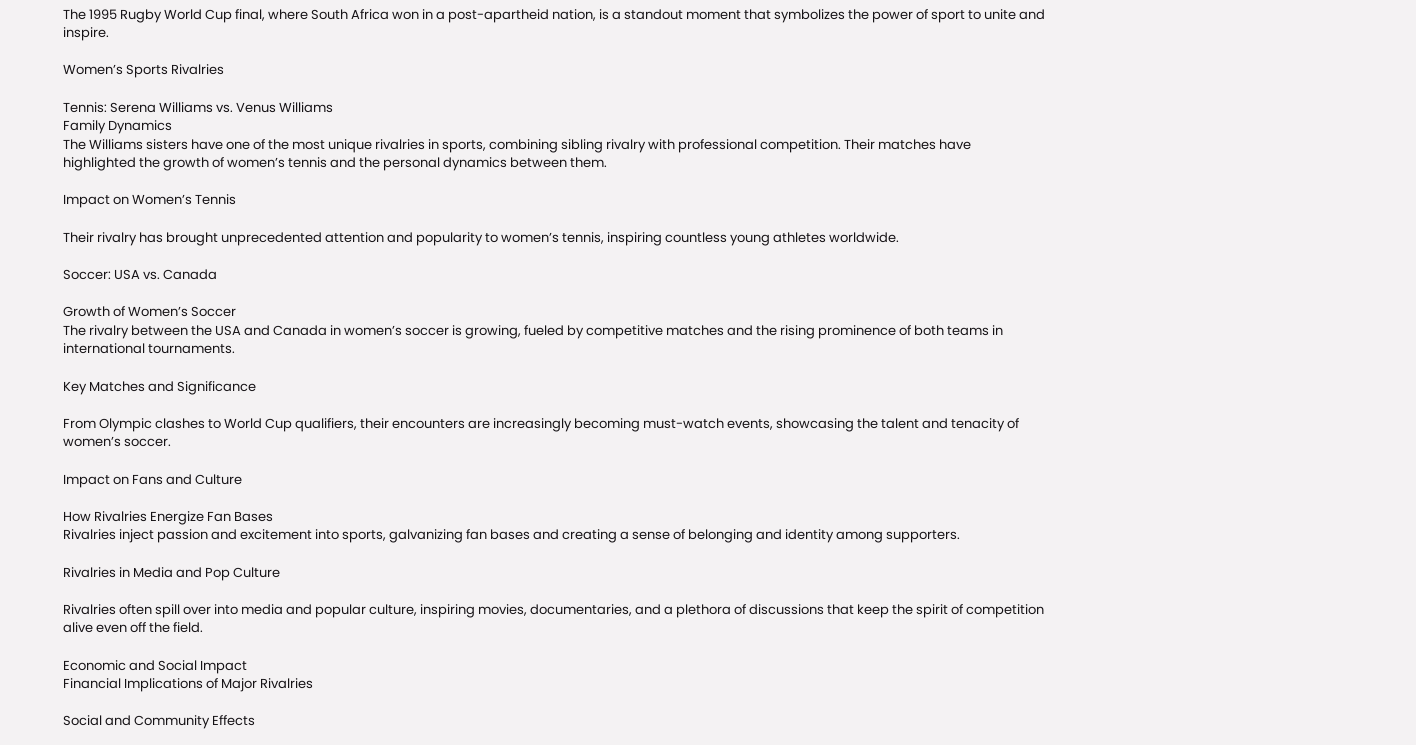The 1995 Rugby World Cup final, where South Africa won in a post-apartheid nation, is a standout moment that symbolizes the power of sport to unite and inspire.

Women’s Sports Rivalries

Tennis: Serena Williams vs. Venus Williams
Family Dynamics
The Williams sisters have one of the most unique rivalries in sports, combining sibling rivalry with professional competition. Their matches have highlighted the growth of women’s tennis and the personal dynamics between them.

Impact on Women’s Tennis

Their rivalry has brought unprecedented attention and popularity to women’s tennis, inspiring countless young athletes worldwide.

Soccer: USA vs. Canada

Growth of Women’s Soccer
The rivalry between the USA and Canada in women’s soccer is growing, fueled by competitive matches and the rising prominence of both teams in international tournaments.

Key Matches and Significance

From Olympic clashes to World Cup qualifiers, their encounters are increasingly becoming must-watch events, showcasing the talent and tenacity of women’s soccer.

Impact on Fans and Culture

How Rivalries Energize Fan Bases
Rivalries inject passion and excitement into sports, galvanizing fan bases and creating a sense of belonging and identity among supporters.

Rivalries in Media and Pop Culture

Rivalries often spill over into media and popular culture, inspiring movies, documentaries, and a plethora of discussions that keep the spirit of competition alive even off the field.

Economic and Social Impact
Financial Implications of Major Rivalries

Social and Community Effects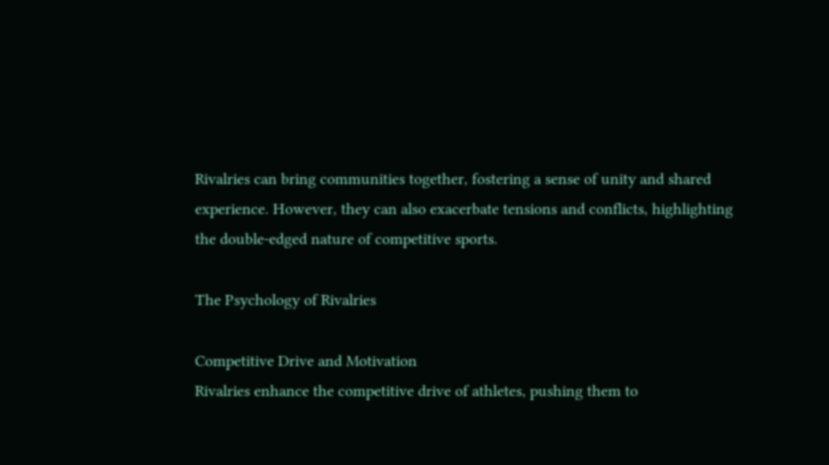Rivalries can bring communities together, fostering a sense of unity and shared experience. However, they can also exacerbate tensions and conflicts, highlighting the double-edged nature of competitive sports.

The Psychology of Rivalries

Competitive Drive and Motivation
Rivalries enhance the competitive drive of athletes, pushing them to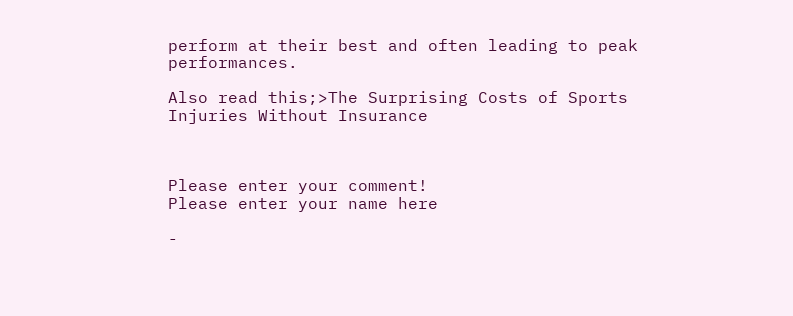perform at their best and often leading to peak performances.

Also read this;>The Surprising Costs of Sports Injuries Without Insurance



Please enter your comment!
Please enter your name here

-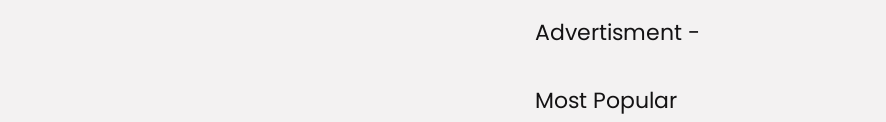Advertisment -

Most Popular